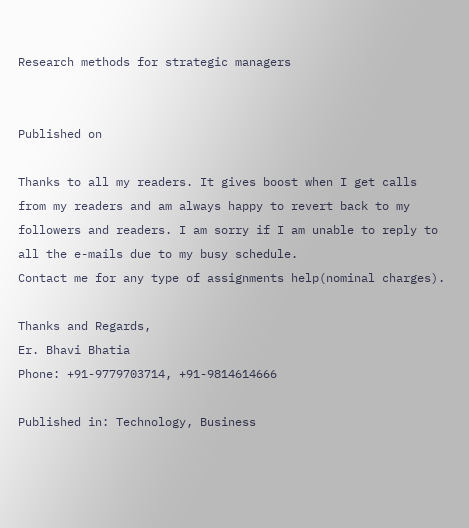Research methods for strategic managers


Published on

Thanks to all my readers. It gives boost when I get calls from my readers and am always happy to revert back to my followers and readers. I am sorry if I am unable to reply to all the e-mails due to my busy schedule.
Contact me for any type of assignments help(nominal charges).

Thanks and Regards,
Er. Bhavi Bhatia
Phone: +91-9779703714, +91-9814614666

Published in: Technology, Business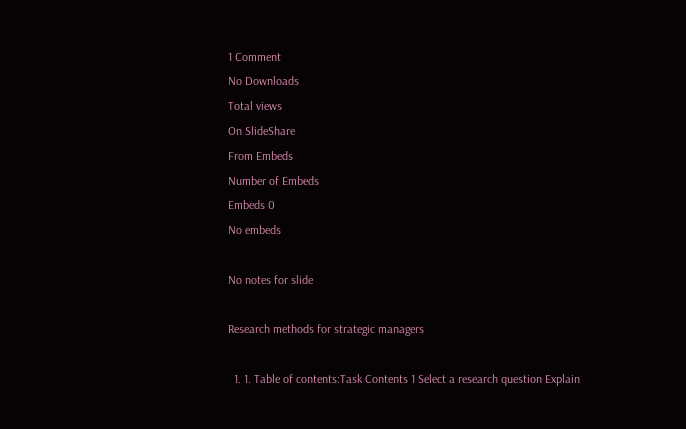1 Comment
No Downloads
Total views
On SlideShare
From Embeds
Number of Embeds
Embeds 0
No embeds

No notes for slide

Research methods for strategic managers

  1. 1. Table of contents:Task Contents 1 Select a research question Explain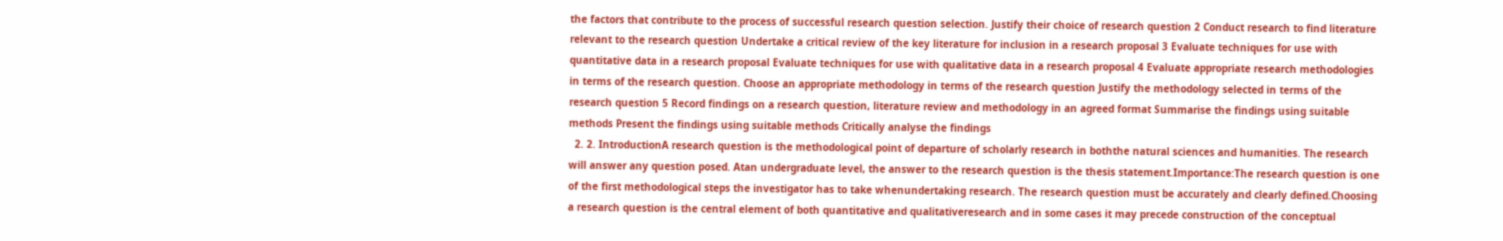the factors that contribute to the process of successful research question selection. Justify their choice of research question 2 Conduct research to find literature relevant to the research question Undertake a critical review of the key literature for inclusion in a research proposal 3 Evaluate techniques for use with quantitative data in a research proposal Evaluate techniques for use with qualitative data in a research proposal 4 Evaluate appropriate research methodologies in terms of the research question. Choose an appropriate methodology in terms of the research question Justify the methodology selected in terms of the research question 5 Record findings on a research question, literature review and methodology in an agreed format Summarise the findings using suitable methods Present the findings using suitable methods Critically analyse the findings
  2. 2. IntroductionA research question is the methodological point of departure of scholarly research in boththe natural sciences and humanities. The research will answer any question posed. Atan undergraduate level, the answer to the research question is the thesis statement.Importance:The research question is one of the first methodological steps the investigator has to take whenundertaking research. The research question must be accurately and clearly defined.Choosing a research question is the central element of both quantitative and qualitativeresearch and in some cases it may precede construction of the conceptual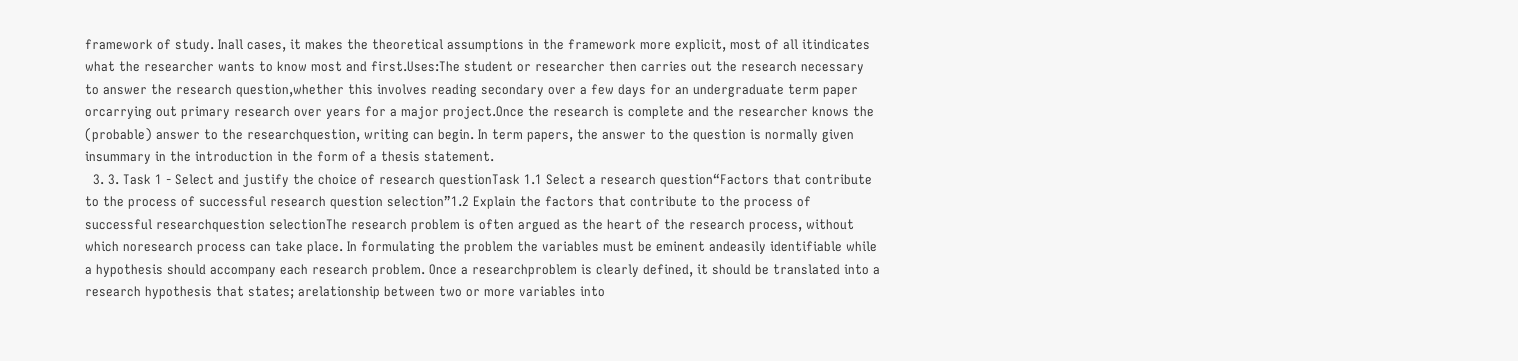framework of study. Inall cases, it makes the theoretical assumptions in the framework more explicit, most of all itindicates what the researcher wants to know most and first.Uses:The student or researcher then carries out the research necessary to answer the research question,whether this involves reading secondary over a few days for an undergraduate term paper orcarrying out primary research over years for a major project.Once the research is complete and the researcher knows the (probable) answer to the researchquestion, writing can begin. In term papers, the answer to the question is normally given insummary in the introduction in the form of a thesis statement.
  3. 3. Task 1 - Select and justify the choice of research questionTask 1.1 Select a research question“Factors that contribute to the process of successful research question selection”1.2 Explain the factors that contribute to the process of successful researchquestion selectionThe research problem is often argued as the heart of the research process, without which noresearch process can take place. In formulating the problem the variables must be eminent andeasily identifiable while a hypothesis should accompany each research problem. Once a researchproblem is clearly defined, it should be translated into a research hypothesis that states; arelationship between two or more variables into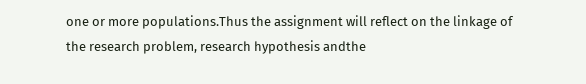one or more populations.Thus the assignment will reflect on the linkage of the research problem, research hypothesis andthe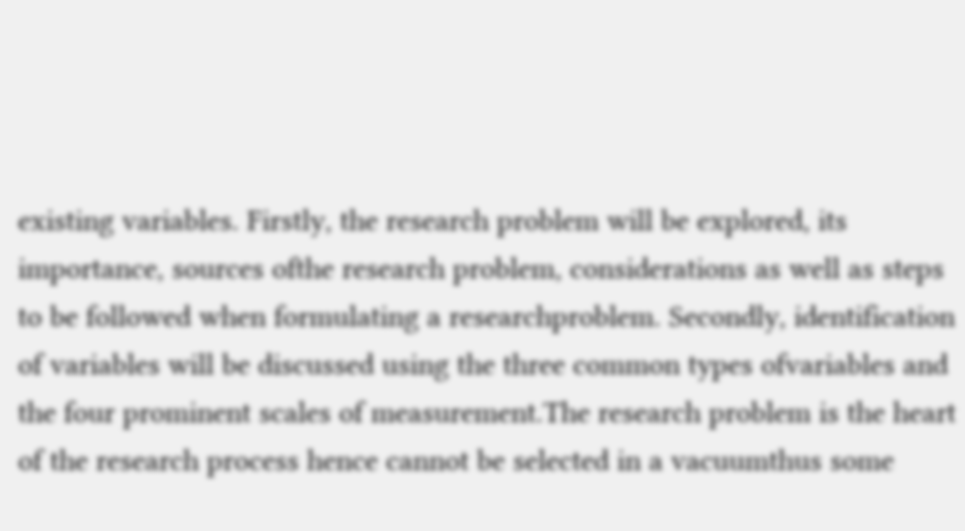existing variables. Firstly, the research problem will be explored, its importance, sources ofthe research problem, considerations as well as steps to be followed when formulating a researchproblem. Secondly, identification of variables will be discussed using the three common types ofvariables and the four prominent scales of measurement.The research problem is the heart of the research process hence cannot be selected in a vacuumthus some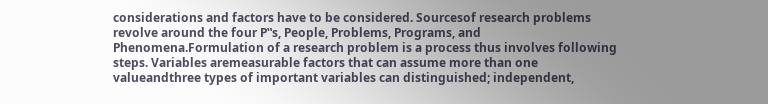considerations and factors have to be considered. Sourcesof research problems revolve around the four P‟s, People, Problems, Programs, and Phenomena.Formulation of a research problem is a process thus involves following steps. Variables aremeasurable factors that can assume more than one valueandthree types of important variables can distinguished; independent,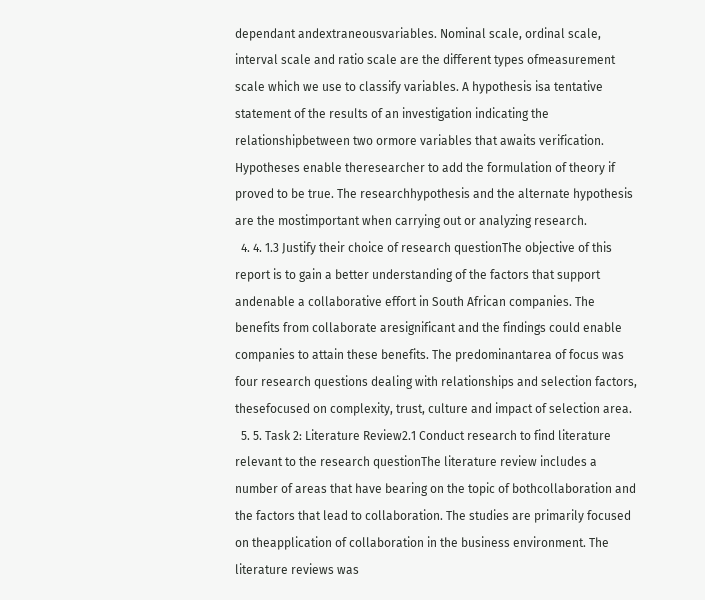dependant andextraneousvariables. Nominal scale, ordinal scale, interval scale and ratio scale are the different types ofmeasurement scale which we use to classify variables. A hypothesis isa tentative statement of the results of an investigation indicating the relationshipbetween two ormore variables that awaits verification. Hypotheses enable theresearcher to add the formulation of theory if proved to be true. The researchhypothesis and the alternate hypothesis are the mostimportant when carrying out or analyzing research.
  4. 4. 1.3 Justify their choice of research questionThe objective of this report is to gain a better understanding of the factors that support andenable a collaborative effort in South African companies. The benefits from collaborate aresignificant and the findings could enable companies to attain these benefits. The predominantarea of focus was four research questions dealing with relationships and selection factors, thesefocused on complexity, trust, culture and impact of selection area.
  5. 5. Task 2: Literature Review2.1 Conduct research to find literature relevant to the research questionThe literature review includes a number of areas that have bearing on the topic of bothcollaboration and the factors that lead to collaboration. The studies are primarily focused on theapplication of collaboration in the business environment. The literature reviews was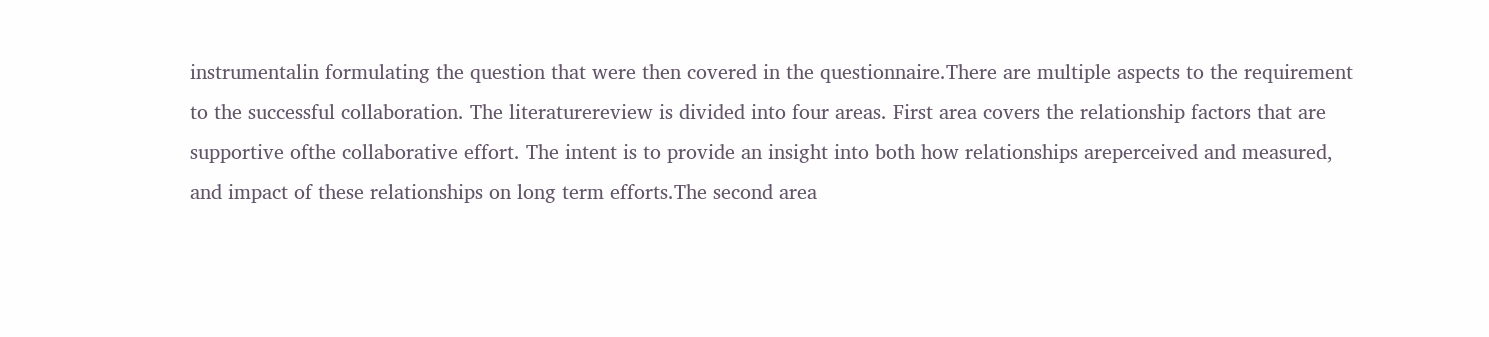instrumentalin formulating the question that were then covered in the questionnaire.There are multiple aspects to the requirement to the successful collaboration. The literaturereview is divided into four areas. First area covers the relationship factors that are supportive ofthe collaborative effort. The intent is to provide an insight into both how relationships areperceived and measured, and impact of these relationships on long term efforts.The second area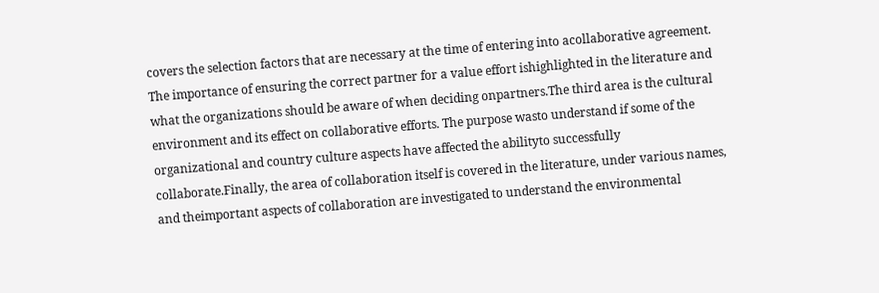covers the selection factors that are necessary at the time of entering into acollaborative agreement. The importance of ensuring the correct partner for a value effort ishighlighted in the literature and what the organizations should be aware of when deciding onpartners.The third area is the cultural environment and its effect on collaborative efforts. The purpose wasto understand if some of the organizational and country culture aspects have affected the abilityto successfully collaborate.Finally, the area of collaboration itself is covered in the literature, under various names, and theimportant aspects of collaboration are investigated to understand the environmental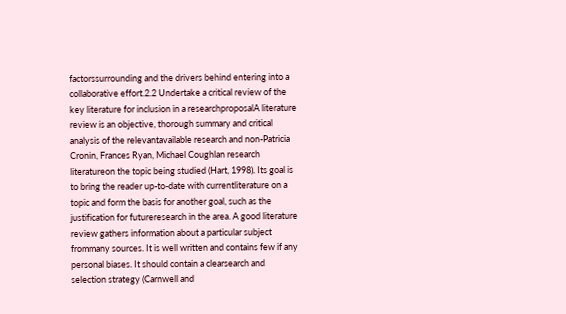factorssurrounding and the drivers behind entering into a collaborative effort.2.2 Undertake a critical review of the key literature for inclusion in a researchproposalA literature review is an objective, thorough summary and critical analysis of the relevantavailable research and non-Patricia Cronin, Frances Ryan, Michael Coughlan research literatureon the topic being studied (Hart, 1998). Its goal is to bring the reader up-to-date with currentliterature on a topic and form the basis for another goal, such as the justification for futureresearch in the area. A good literature review gathers information about a particular subject frommany sources. It is well written and contains few if any personal biases. It should contain a clearsearch and selection strategy (Carnwell and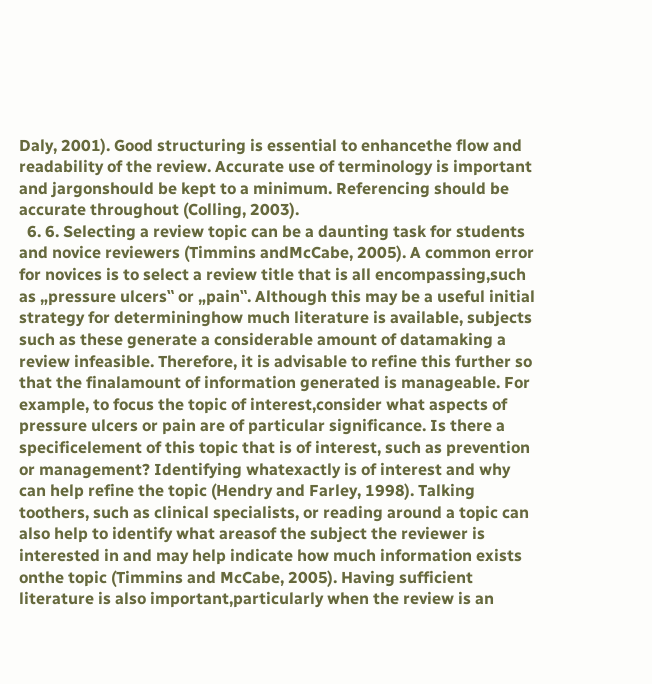Daly, 2001). Good structuring is essential to enhancethe flow and readability of the review. Accurate use of terminology is important and jargonshould be kept to a minimum. Referencing should be accurate throughout (Colling, 2003).
  6. 6. Selecting a review topic can be a daunting task for students and novice reviewers (Timmins andMcCabe, 2005). A common error for novices is to select a review title that is all encompassing,such as „pressure ulcers‟ or „pain‟. Although this may be a useful initial strategy for determininghow much literature is available, subjects such as these generate a considerable amount of datamaking a review infeasible. Therefore, it is advisable to refine this further so that the finalamount of information generated is manageable. For example, to focus the topic of interest,consider what aspects of pressure ulcers or pain are of particular significance. Is there a specificelement of this topic that is of interest, such as prevention or management? Identifying whatexactly is of interest and why can help refine the topic (Hendry and Farley, 1998). Talking toothers, such as clinical specialists, or reading around a topic can also help to identify what areasof the subject the reviewer is interested in and may help indicate how much information exists onthe topic (Timmins and McCabe, 2005). Having sufficient literature is also important,particularly when the review is an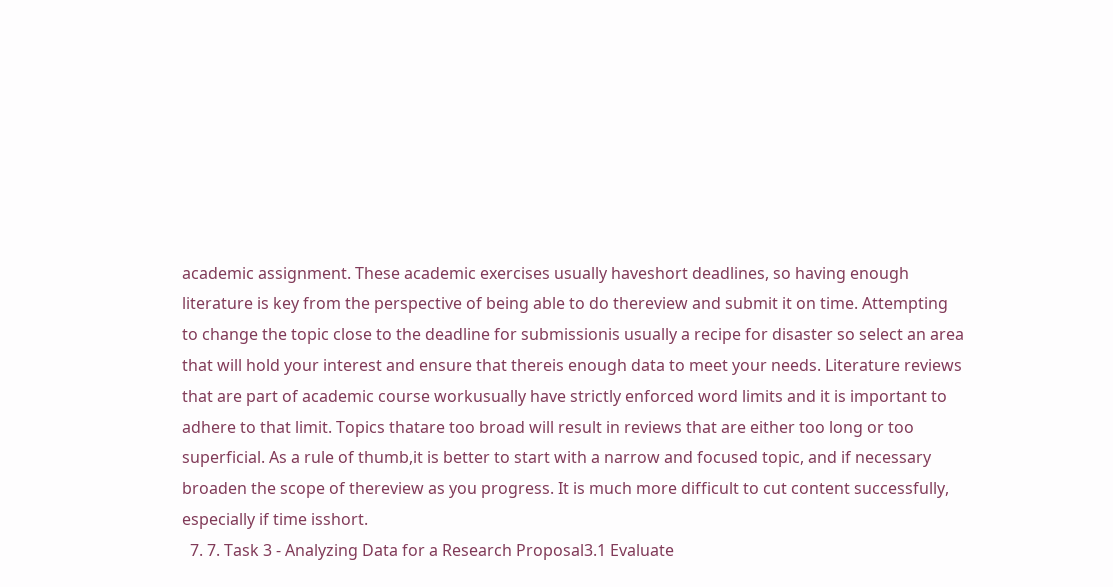academic assignment. These academic exercises usually haveshort deadlines, so having enough literature is key from the perspective of being able to do thereview and submit it on time. Attempting to change the topic close to the deadline for submissionis usually a recipe for disaster so select an area that will hold your interest and ensure that thereis enough data to meet your needs. Literature reviews that are part of academic course workusually have strictly enforced word limits and it is important to adhere to that limit. Topics thatare too broad will result in reviews that are either too long or too superficial. As a rule of thumb,it is better to start with a narrow and focused topic, and if necessary broaden the scope of thereview as you progress. It is much more difficult to cut content successfully, especially if time isshort.
  7. 7. Task 3 - Analyzing Data for a Research Proposal3.1 Evaluate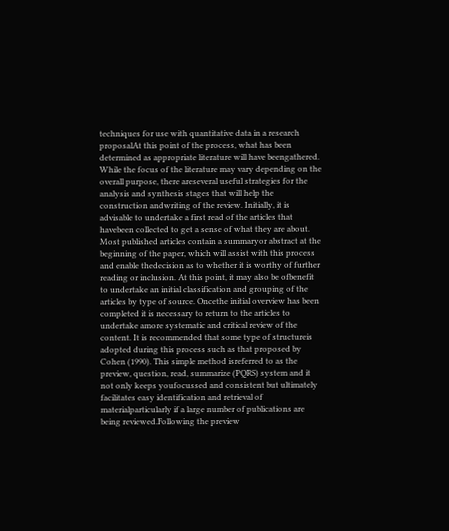techniques for use with quantitative data in a research proposalAt this point of the process, what has been determined as appropriate literature will have beengathered. While the focus of the literature may vary depending on the overall purpose, there areseveral useful strategies for the analysis and synthesis stages that will help the construction andwriting of the review. Initially, it is advisable to undertake a first read of the articles that havebeen collected to get a sense of what they are about. Most published articles contain a summaryor abstract at the beginning of the paper, which will assist with this process and enable thedecision as to whether it is worthy of further reading or inclusion. At this point, it may also be ofbenefit to undertake an initial classification and grouping of the articles by type of source. Oncethe initial overview has been completed it is necessary to return to the articles to undertake amore systematic and critical review of the content. It is recommended that some type of structureis adopted during this process such as that proposed by Cohen (1990). This simple method isreferred to as the preview, question, read, summarize (PQRS) system and it not only keeps youfocussed and consistent but ultimately facilitates easy identification and retrieval of materialparticularly if a large number of publications are being reviewed.Following the preview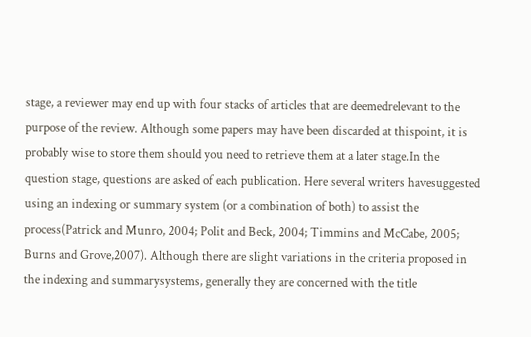stage, a reviewer may end up with four stacks of articles that are deemedrelevant to the purpose of the review. Although some papers may have been discarded at thispoint, it is probably wise to store them should you need to retrieve them at a later stage.In the question stage, questions are asked of each publication. Here several writers havesuggested using an indexing or summary system (or a combination of both) to assist the process(Patrick and Munro, 2004; Polit and Beck, 2004; Timmins and McCabe, 2005; Burns and Grove,2007). Although there are slight variations in the criteria proposed in the indexing and summarysystems, generally they are concerned with the title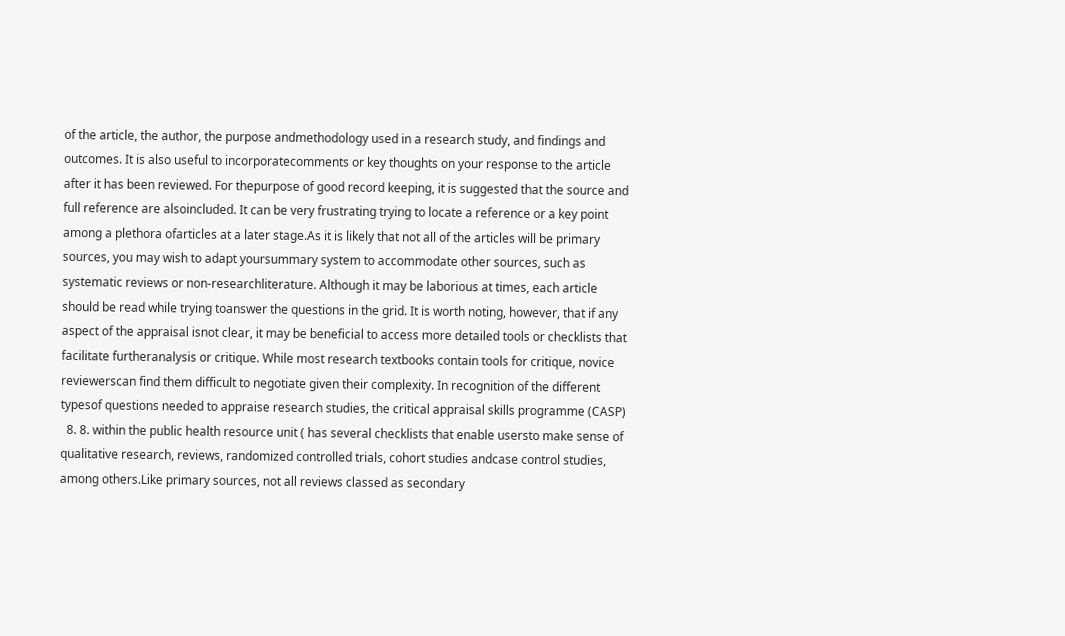of the article, the author, the purpose andmethodology used in a research study, and findings and outcomes. It is also useful to incorporatecomments or key thoughts on your response to the article after it has been reviewed. For thepurpose of good record keeping, it is suggested that the source and full reference are alsoincluded. It can be very frustrating trying to locate a reference or a key point among a plethora ofarticles at a later stage.As it is likely that not all of the articles will be primary sources, you may wish to adapt yoursummary system to accommodate other sources, such as systematic reviews or non-researchliterature. Although it may be laborious at times, each article should be read while trying toanswer the questions in the grid. It is worth noting, however, that if any aspect of the appraisal isnot clear, it may be beneficial to access more detailed tools or checklists that facilitate furtheranalysis or critique. While most research textbooks contain tools for critique, novice reviewerscan find them difficult to negotiate given their complexity. In recognition of the different typesof questions needed to appraise research studies, the critical appraisal skills programme (CASP)
  8. 8. within the public health resource unit ( has several checklists that enable usersto make sense of qualitative research, reviews, randomized controlled trials, cohort studies andcase control studies, among others.Like primary sources, not all reviews classed as secondary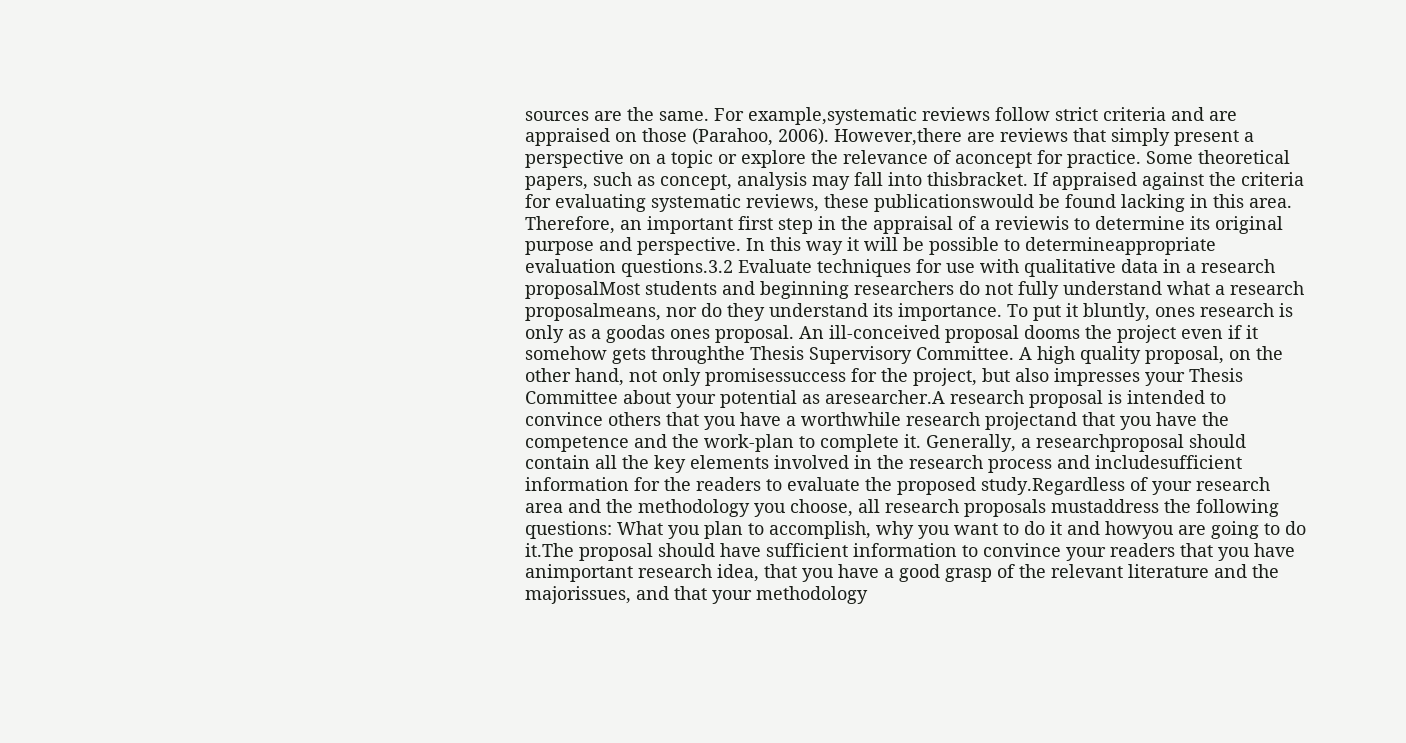sources are the same. For example,systematic reviews follow strict criteria and are appraised on those (Parahoo, 2006). However,there are reviews that simply present a perspective on a topic or explore the relevance of aconcept for practice. Some theoretical papers, such as concept, analysis may fall into thisbracket. If appraised against the criteria for evaluating systematic reviews, these publicationswould be found lacking in this area. Therefore, an important first step in the appraisal of a reviewis to determine its original purpose and perspective. In this way it will be possible to determineappropriate evaluation questions.3.2 Evaluate techniques for use with qualitative data in a research proposalMost students and beginning researchers do not fully understand what a research proposalmeans, nor do they understand its importance. To put it bluntly, ones research is only as a goodas ones proposal. An ill-conceived proposal dooms the project even if it somehow gets throughthe Thesis Supervisory Committee. A high quality proposal, on the other hand, not only promisessuccess for the project, but also impresses your Thesis Committee about your potential as aresearcher.A research proposal is intended to convince others that you have a worthwhile research projectand that you have the competence and the work-plan to complete it. Generally, a researchproposal should contain all the key elements involved in the research process and includesufficient information for the readers to evaluate the proposed study.Regardless of your research area and the methodology you choose, all research proposals mustaddress the following questions: What you plan to accomplish, why you want to do it and howyou are going to do it.The proposal should have sufficient information to convince your readers that you have animportant research idea, that you have a good grasp of the relevant literature and the majorissues, and that your methodology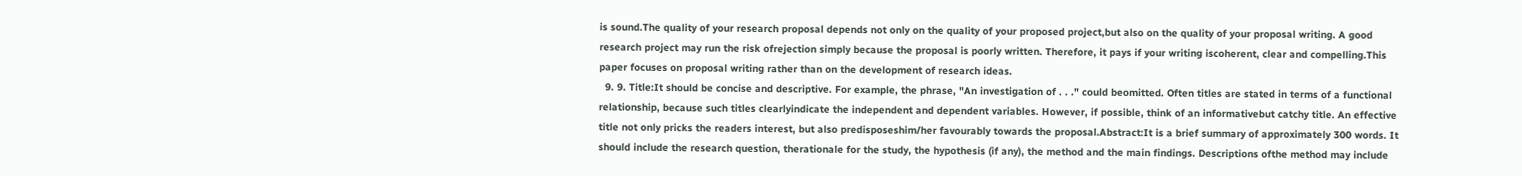is sound.The quality of your research proposal depends not only on the quality of your proposed project,but also on the quality of your proposal writing. A good research project may run the risk ofrejection simply because the proposal is poorly written. Therefore, it pays if your writing iscoherent, clear and compelling.This paper focuses on proposal writing rather than on the development of research ideas.
  9. 9. Title:It should be concise and descriptive. For example, the phrase, "An investigation of . . ." could beomitted. Often titles are stated in terms of a functional relationship, because such titles clearlyindicate the independent and dependent variables. However, if possible, think of an informativebut catchy title. An effective title not only pricks the readers interest, but also predisposeshim/her favourably towards the proposal.Abstract:It is a brief summary of approximately 300 words. It should include the research question, therationale for the study, the hypothesis (if any), the method and the main findings. Descriptions ofthe method may include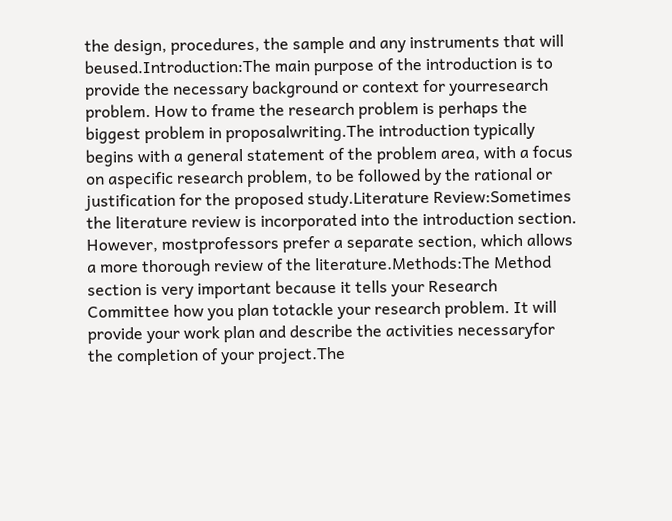the design, procedures, the sample and any instruments that will beused.Introduction:The main purpose of the introduction is to provide the necessary background or context for yourresearch problem. How to frame the research problem is perhaps the biggest problem in proposalwriting.The introduction typically begins with a general statement of the problem area, with a focus on aspecific research problem, to be followed by the rational or justification for the proposed study.Literature Review:Sometimes the literature review is incorporated into the introduction section. However, mostprofessors prefer a separate section, which allows a more thorough review of the literature.Methods:The Method section is very important because it tells your Research Committee how you plan totackle your research problem. It will provide your work plan and describe the activities necessaryfor the completion of your project.The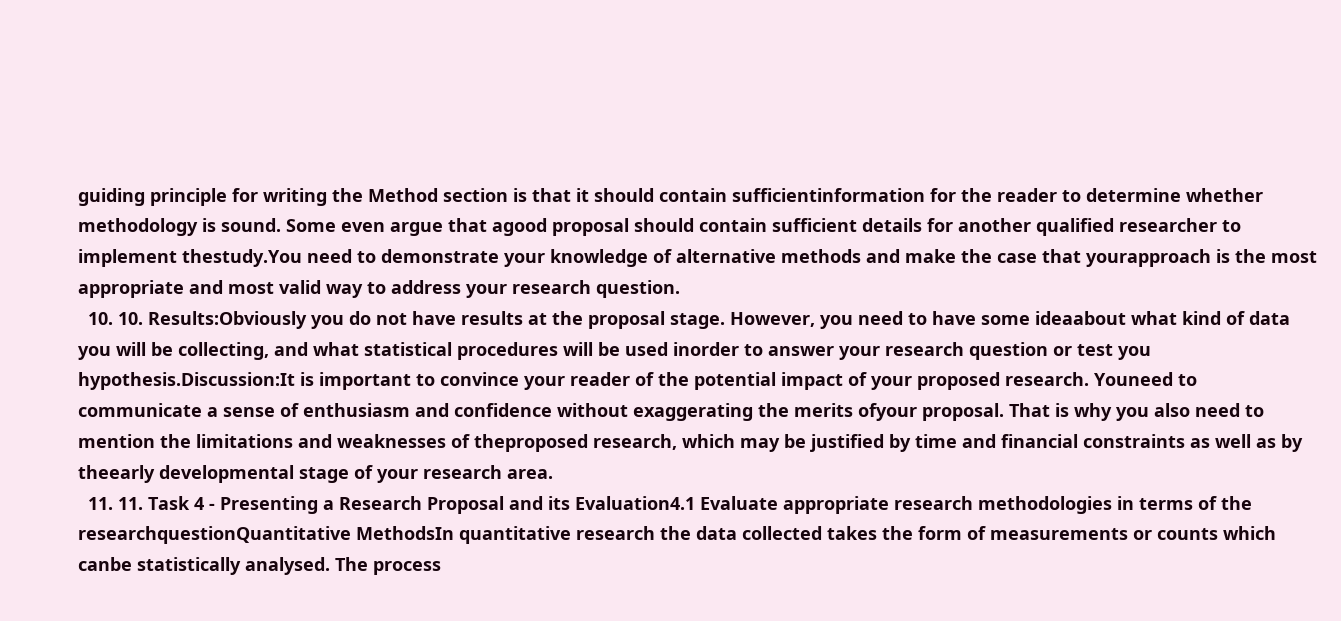guiding principle for writing the Method section is that it should contain sufficientinformation for the reader to determine whether methodology is sound. Some even argue that agood proposal should contain sufficient details for another qualified researcher to implement thestudy.You need to demonstrate your knowledge of alternative methods and make the case that yourapproach is the most appropriate and most valid way to address your research question.
  10. 10. Results:Obviously you do not have results at the proposal stage. However, you need to have some ideaabout what kind of data you will be collecting, and what statistical procedures will be used inorder to answer your research question or test you hypothesis.Discussion:It is important to convince your reader of the potential impact of your proposed research. Youneed to communicate a sense of enthusiasm and confidence without exaggerating the merits ofyour proposal. That is why you also need to mention the limitations and weaknesses of theproposed research, which may be justified by time and financial constraints as well as by theearly developmental stage of your research area.
  11. 11. Task 4 - Presenting a Research Proposal and its Evaluation4.1 Evaluate appropriate research methodologies in terms of the researchquestionQuantitative MethodsIn quantitative research the data collected takes the form of measurements or counts which canbe statistically analysed. The process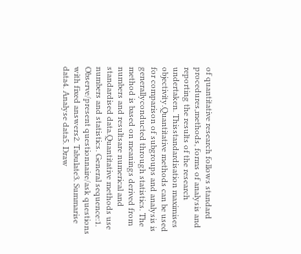of quantitative research follows standard procedures,methods, forms of analysis and reporting the results of the research undertaken. Thisstandardisation maximises objectivity.Quantitative methods can be used for comparison of subgroups and analysis is generallyconducted through statistics. The method is based on meanings derived from numbers and resultsare numerical and standardised data.Quantitative methods use numbers and statistics. General sequence:1. Observe/present questionnaire/ask questions with fixed answers2. Tabulate3. Summarise data4. Analyse data5. Draw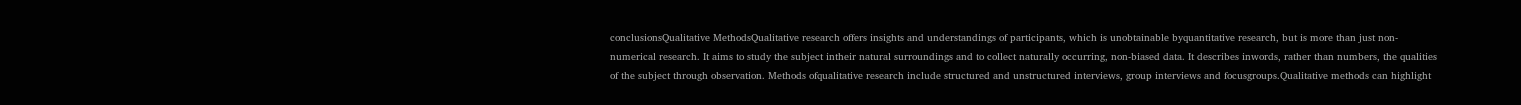conclusionsQualitative MethodsQualitative research offers insights and understandings of participants, which is unobtainable byquantitative research, but is more than just non-numerical research. It aims to study the subject intheir natural surroundings and to collect naturally occurring, non-biased data. It describes inwords, rather than numbers, the qualities of the subject through observation. Methods ofqualitative research include structured and unstructured interviews, group interviews and focusgroups.Qualitative methods can highlight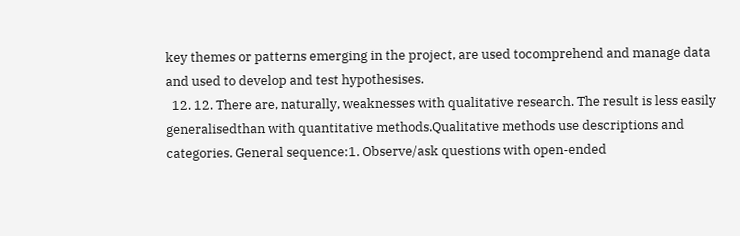key themes or patterns emerging in the project, are used tocomprehend and manage data and used to develop and test hypothesises.
  12. 12. There are, naturally, weaknesses with qualitative research. The result is less easily generalisedthan with quantitative methods.Qualitative methods use descriptions and categories. General sequence:1. Observe/ask questions with open-ended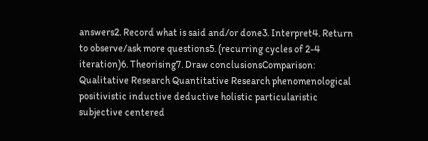answers2. Record what is said and/or done3. Interpret4. Return to observe/ask more questions5. (recurring cycles of 2-4 iteration)6. Theorising7. Draw conclusionsComparison: Qualitative Research Quantitative Research phenomenological positivistic inductive deductive holistic particularistic subjective centered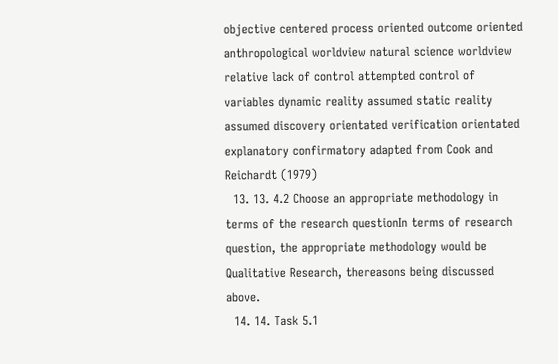objective centered process oriented outcome oriented anthropological worldview natural science worldview relative lack of control attempted control of variables dynamic reality assumed static reality assumed discovery orientated verification orientated explanatory confirmatory adapted from Cook and Reichardt (1979)
  13. 13. 4.2 Choose an appropriate methodology in terms of the research questionIn terms of research question, the appropriate methodology would be Qualitative Research, thereasons being discussed above.
  14. 14. Task 5.1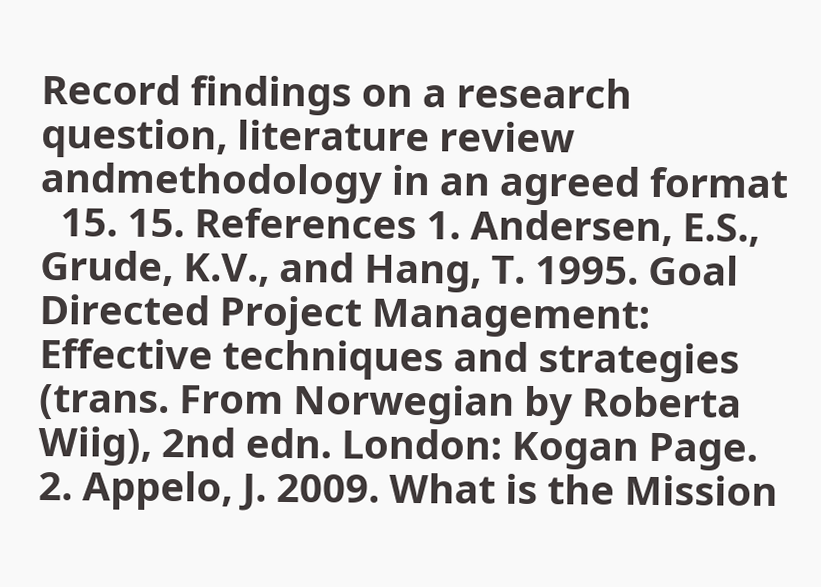Record findings on a research question, literature review andmethodology in an agreed format
  15. 15. References 1. Andersen, E.S., Grude, K.V., and Hang, T. 1995. Goal Directed Project Management: Effective techniques and strategies (trans. From Norwegian by Roberta Wiig), 2nd edn. London: Kogan Page. 2. Appelo, J. 2009. What is the Mission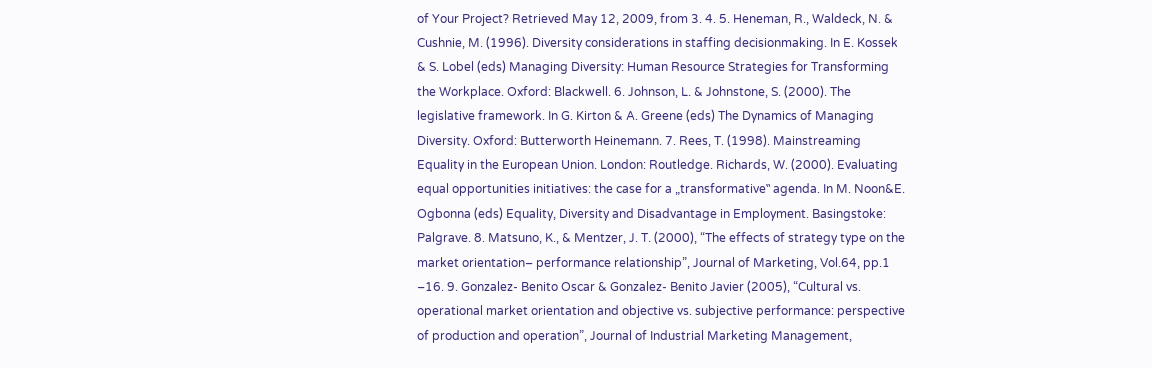of Your Project? Retrieved May 12, 2009, from 3. 4. 5. Heneman, R., Waldeck, N. & Cushnie, M. (1996). Diversity considerations in staffing decisionmaking. In E. Kossek & S. Lobel (eds) Managing Diversity: Human Resource Strategies for Transforming the Workplace. Oxford: Blackwell. 6. Johnson, L. & Johnstone, S. (2000). The legislative framework. In G. Kirton & A. Greene (eds) The Dynamics of Managing Diversity. Oxford: Butterworth Heinemann. 7. Rees, T. (1998). Mainstreaming Equality in the European Union. London: Routledge. Richards, W. (2000). Evaluating equal opportunities initiatives: the case for a „transformative‟ agenda. In M. Noon&E. Ogbonna (eds) Equality, Diversity and Disadvantage in Employment. Basingstoke: Palgrave. 8. Matsuno, K., & Mentzer, J. T. (2000), “The effects of strategy type on the market orientation– performance relationship”, Journal of Marketing, Vol.64, pp.1 –16. 9. Gonzalez- Benito Oscar & Gonzalez- Benito Javier (2005), “Cultural vs. operational market orientation and objective vs. subjective performance: perspective of production and operation”, Journal of Industrial Marketing Management,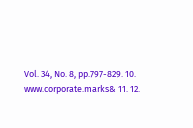Vol. 34, No. 8, pp.797-829. 10. www.corporate.marks& 11. 12.